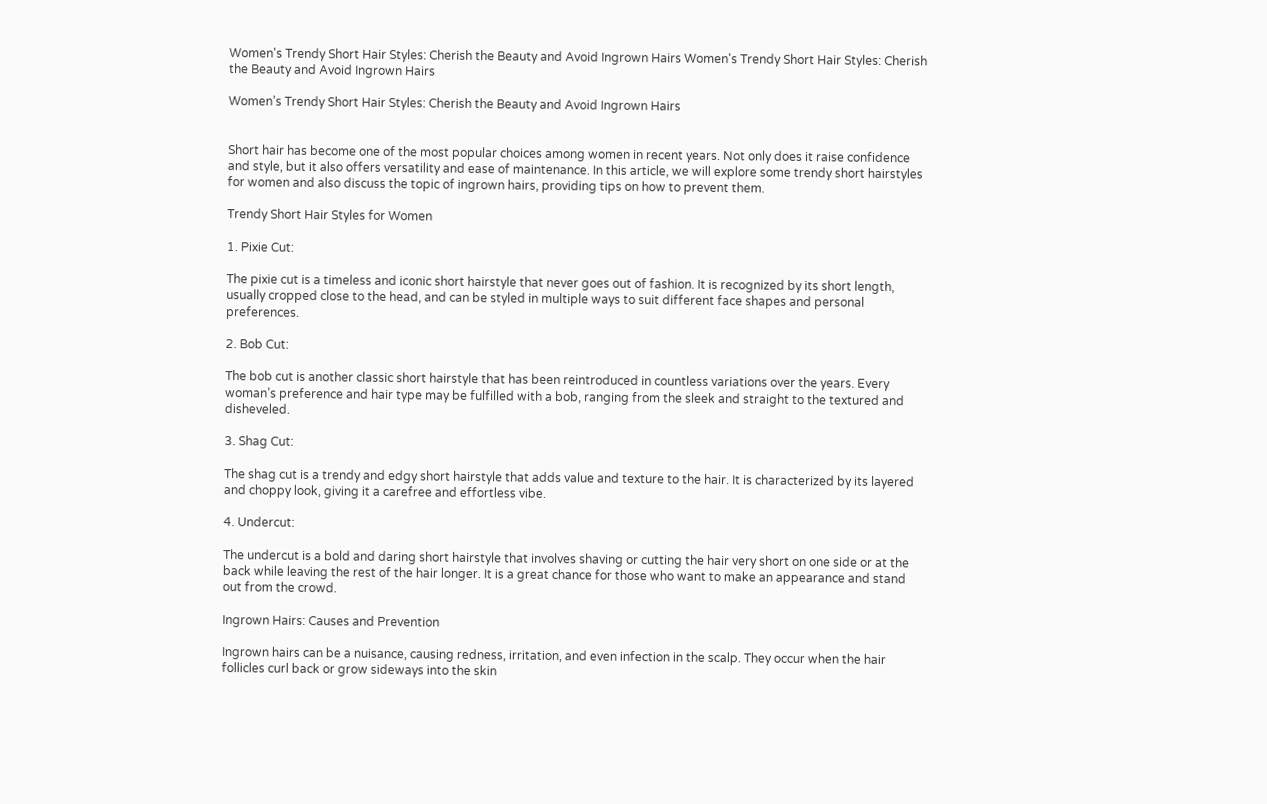Women's Trendy Short Hair Styles: Cherish the Beauty and Avoid Ingrown Hairs Women's Trendy Short Hair Styles: Cherish the Beauty and Avoid Ingrown Hairs

Women’s Trendy Short Hair Styles: Cherish the Beauty and Avoid Ingrown Hairs


Short hair has become one of the most popular choices among women in recent years. Not only does it raise confidence and style, but it also offers versatility and ease of maintenance. In this article, we will explore some trendy short hairstyles for women and also discuss the topic of ingrown hairs, providing tips on how to prevent them.

Trendy Short Hair Styles for Women

1. Pixie Cut:

The pixie cut is a timeless and iconic short hairstyle that never goes out of fashion. It is recognized by its short length, usually cropped close to the head, and can be styled in multiple ways to suit different face shapes and personal preferences.

2. Bob Cut:

The bob cut is another classic short hairstyle that has been reintroduced in countless variations over the years. Every woman’s preference and hair type may be fulfilled with a bob, ranging from the sleek and straight to the textured and disheveled.

3. Shag Cut:

The shag cut is a trendy and edgy short hairstyle that adds value and texture to the hair. It is characterized by its layered and choppy look, giving it a carefree and effortless vibe.

4. Undercut:

The undercut is a bold and daring short hairstyle that involves shaving or cutting the hair very short on one side or at the back while leaving the rest of the hair longer. It is a great chance for those who want to make an appearance and stand out from the crowd.

Ingrown Hairs: Causes and Prevention

Ingrown hairs can be a nuisance, causing redness, irritation, and even infection in the scalp. They occur when the hair follicles curl back or grow sideways into the skin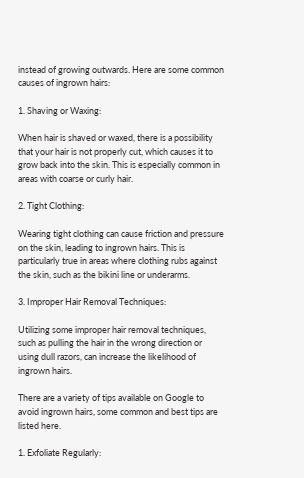instead of growing outwards. Here are some common causes of ingrown hairs:

1. Shaving or Waxing:

When hair is shaved or waxed, there is a possibility that your hair is not properly cut, which causes it to grow back into the skin. This is especially common in areas with coarse or curly hair.

2. Tight Clothing:

Wearing tight clothing can cause friction and pressure on the skin, leading to ingrown hairs. This is particularly true in areas where clothing rubs against the skin, such as the bikini line or underarms.

3. Improper Hair Removal Techniques:

Utilizing some improper hair removal techniques, such as pulling the hair in the wrong direction or using dull razors, can increase the likelihood of ingrown hairs.

There are a variety of tips available on Google to avoid ingrown hairs, some common and best tips are listed here.

1. Exfoliate Regularly: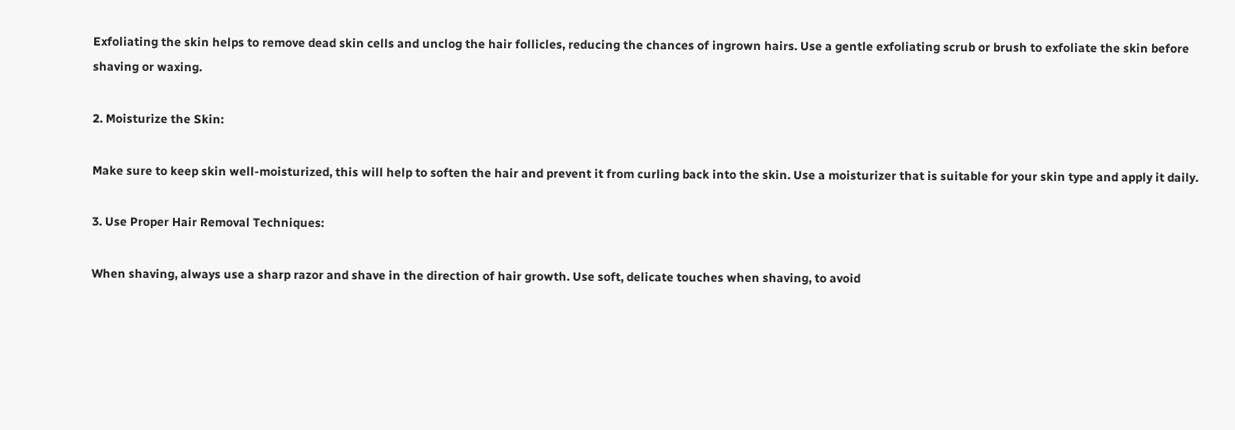Exfoliating the skin helps to remove dead skin cells and unclog the hair follicles, reducing the chances of ingrown hairs. Use a gentle exfoliating scrub or brush to exfoliate the skin before shaving or waxing.

2. Moisturize the Skin:

Make sure to keep skin well-moisturized, this will help to soften the hair and prevent it from curling back into the skin. Use a moisturizer that is suitable for your skin type and apply it daily.

3. Use Proper Hair Removal Techniques:

When shaving, always use a sharp razor and shave in the direction of hair growth. Use soft, delicate touches when shaving, to avoid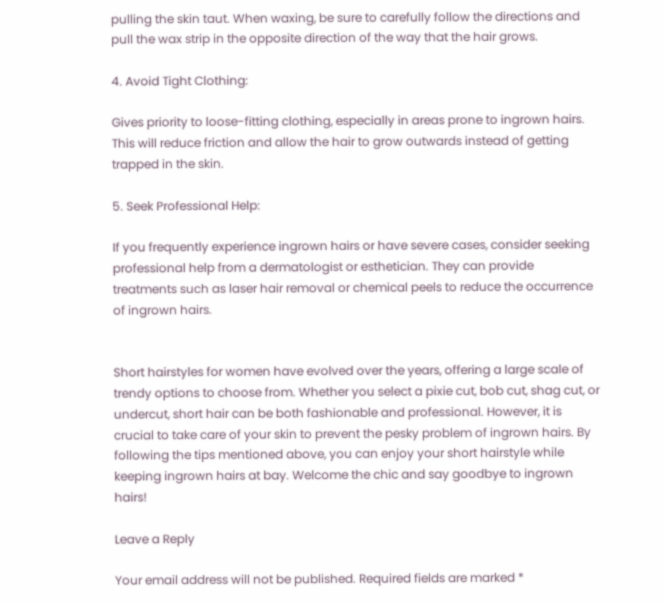pulling the skin taut. When waxing, be sure to carefully follow the directions and pull the wax strip in the opposite direction of the way that the hair grows.

4. Avoid Tight Clothing:

Gives priority to loose-fitting clothing, especially in areas prone to ingrown hairs. This will reduce friction and allow the hair to grow outwards instead of getting trapped in the skin.

5. Seek Professional Help:

If you frequently experience ingrown hairs or have severe cases, consider seeking professional help from a dermatologist or esthetician. They can provide treatments such as laser hair removal or chemical peels to reduce the occurrence of ingrown hairs.


Short hairstyles for women have evolved over the years, offering a large scale of trendy options to choose from. Whether you select a pixie cut, bob cut, shag cut, or undercut, short hair can be both fashionable and professional. However, it is crucial to take care of your skin to prevent the pesky problem of ingrown hairs. By following the tips mentioned above, you can enjoy your short hairstyle while keeping ingrown hairs at bay. Welcome the chic and say goodbye to ingrown hairs!

Leave a Reply

Your email address will not be published. Required fields are marked *